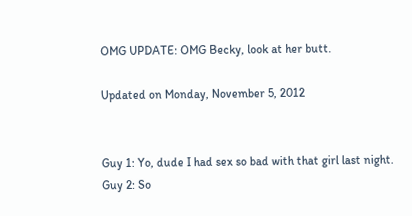OMG UPDATE: OMG Becky, look at her butt.

Updated on Monday, November 5, 2012


Guy 1: Yo, dude I had sex so bad with that girl last night.
Guy 2: So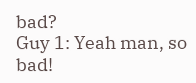bad?
Guy 1: Yeah man, so bad!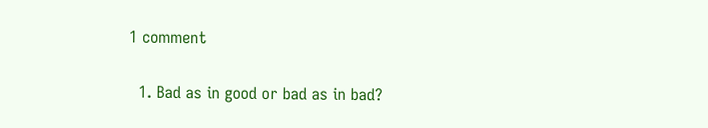1 comment

  1. Bad as in good or bad as in bad?